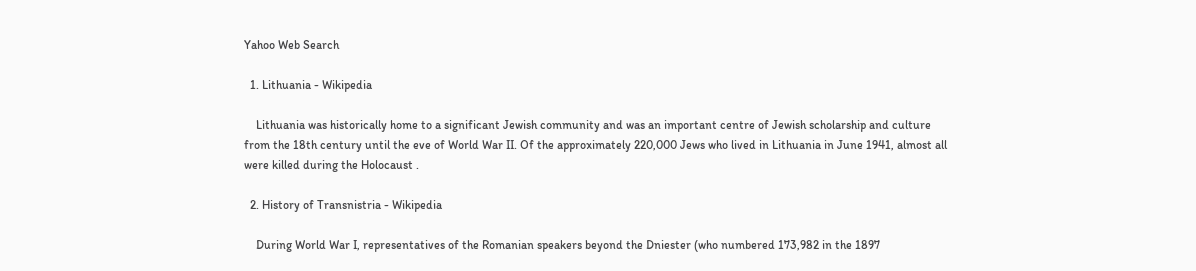Yahoo Web Search

  1. Lithuania - Wikipedia

    Lithuania was historically home to a significant Jewish community and was an important centre of Jewish scholarship and culture from the 18th century until the eve of World War II. Of the approximately 220,000 Jews who lived in Lithuania in June 1941, almost all were killed during the Holocaust .

  2. History of Transnistria - Wikipedia

    During World War I, representatives of the Romanian speakers beyond the Dniester (who numbered 173,982 in the 1897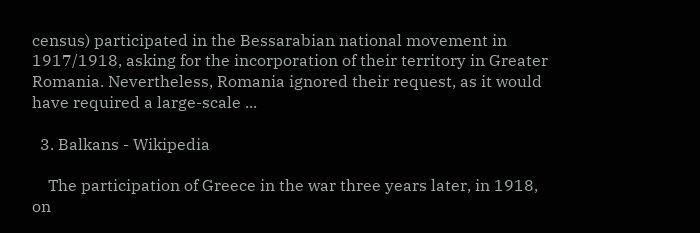census) participated in the Bessarabian national movement in 1917/1918, asking for the incorporation of their territory in Greater Romania. Nevertheless, Romania ignored their request, as it would have required a large-scale ...

  3. Balkans - Wikipedia

    The participation of Greece in the war three years later, in 1918, on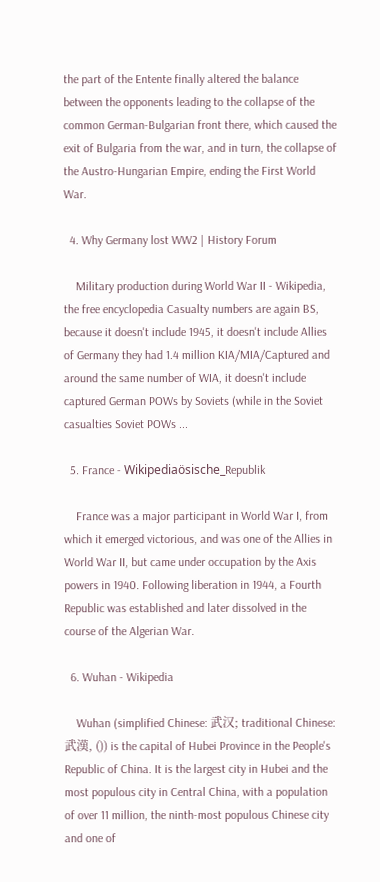the part of the Entente finally altered the balance between the opponents leading to the collapse of the common German-Bulgarian front there, which caused the exit of Bulgaria from the war, and in turn, the collapse of the Austro-Hungarian Empire, ending the First World War.

  4. Why Germany lost WW2 | History Forum

    Military production during World War II - Wikipedia, the free encyclopedia Casualty numbers are again BS, because it doesn't include 1945, it doesn't include Allies of Germany they had 1.4 million KIA/MIA/Captured and around the same number of WIA, it doesn't include captured German POWs by Soviets (while in the Soviet casualties Soviet POWs ...

  5. France - Wikipediaösische_Republik

    France was a major participant in World War I, from which it emerged victorious, and was one of the Allies in World War II, but came under occupation by the Axis powers in 1940. Following liberation in 1944, a Fourth Republic was established and later dissolved in the course of the Algerian War.

  6. Wuhan - Wikipedia

    Wuhan (simplified Chinese: 武汉; traditional Chinese: 武漢, ()) is the capital of Hubei Province in the People's Republic of China. It is the largest city in Hubei and the most populous city in Central China, with a population of over 11 million, the ninth-most populous Chinese city and one of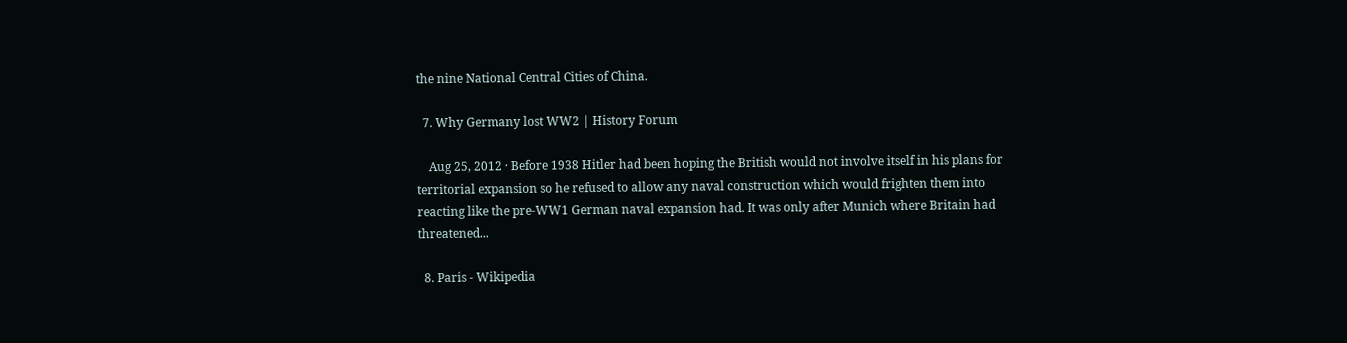the nine National Central Cities of China.

  7. Why Germany lost WW2 | History Forum

    Aug 25, 2012 · Before 1938 Hitler had been hoping the British would not involve itself in his plans for territorial expansion so he refused to allow any naval construction which would frighten them into reacting like the pre-WW1 German naval expansion had. It was only after Munich where Britain had threatened...

  8. Paris - Wikipedia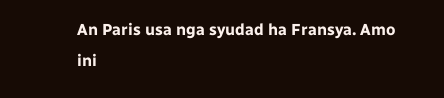An Paris usa nga syudad ha Fransya. Amo ini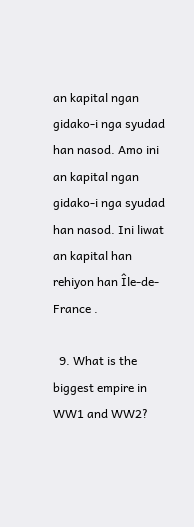an kapital ngan gidako-i nga syudad han nasod. Amo ini an kapital ngan gidako-i nga syudad han nasod. Ini liwat an kapital han rehiyon han Île-de-France .

  9. What is the biggest empire in WW1 and WW2?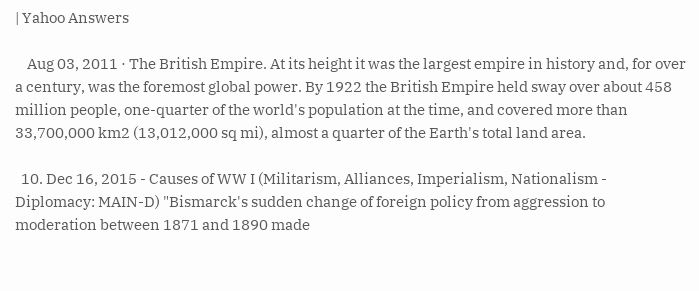| Yahoo Answers

    Aug 03, 2011 · The British Empire. At its height it was the largest empire in history and, for over a century, was the foremost global power. By 1922 the British Empire held sway over about 458 million people, one-quarter of the world's population at the time, and covered more than 33,700,000 km2 (13,012,000 sq mi), almost a quarter of the Earth's total land area.

  10. Dec 16, 2015 - Causes of WW I (Militarism, Alliances, Imperialism, Nationalism - Diplomacy: MAIN-D) "Bismarck's sudden change of foreign policy from aggression to moderation between 1871 and 1890 made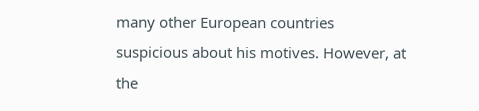many other European countries suspicious about his motives. However, at the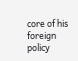core of his foreign policy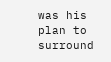was his plan to surround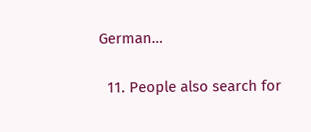German…

  11. People also search for